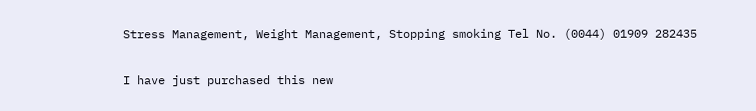Stress Management, Weight Management, Stopping smoking Tel No. (0044) 01909 282435


I have just purchased this new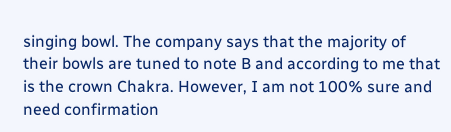singing bowl. The company says that the majority of their bowls are tuned to note B and according to me that is the crown Chakra. However, I am not 100% sure and need confirmation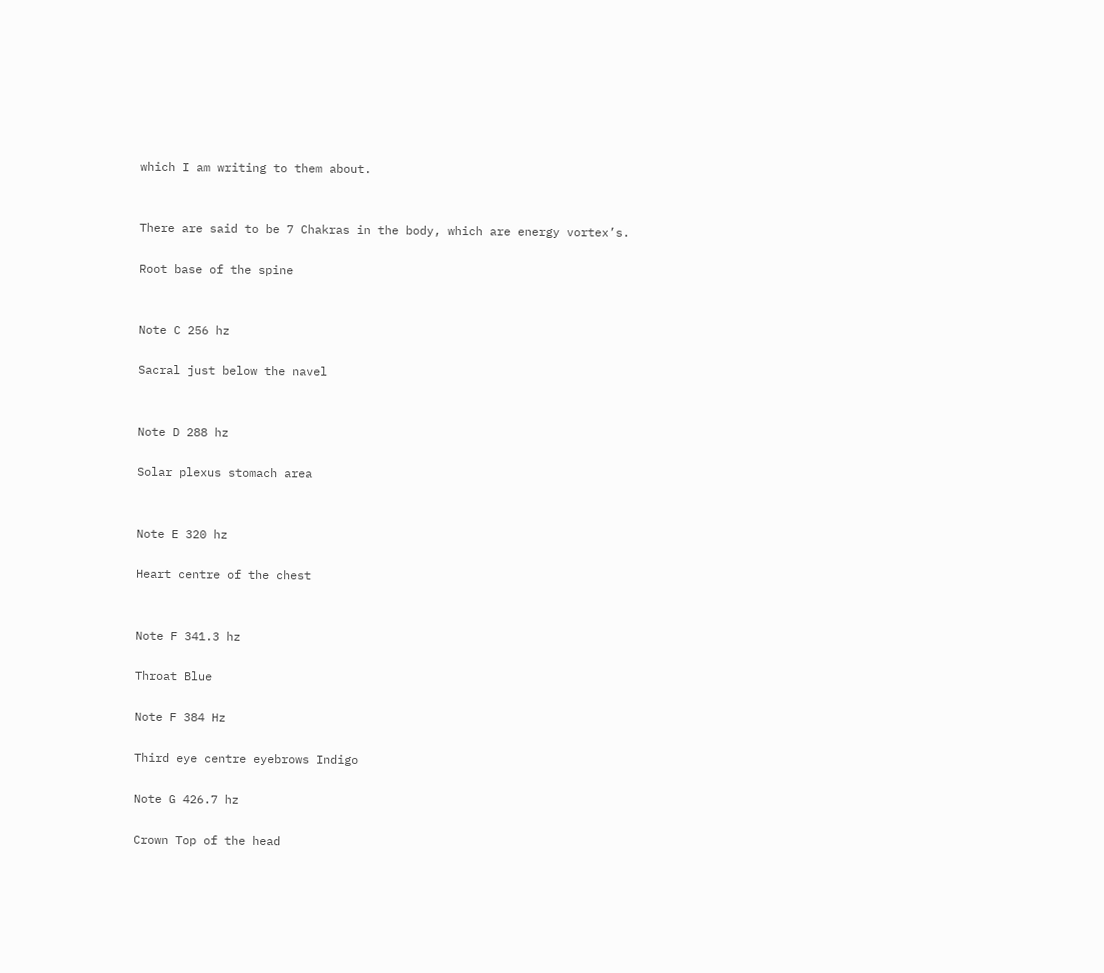which I am writing to them about.


There are said to be 7 Chakras in the body, which are energy vortex’s.

Root base of the spine


Note C 256 hz

Sacral just below the navel


Note D 288 hz

Solar plexus stomach area


Note E 320 hz

Heart centre of the chest


Note F 341.3 hz

Throat Blue

Note F 384 Hz

Third eye centre eyebrows Indigo

Note G 426.7 hz

Crown Top of the head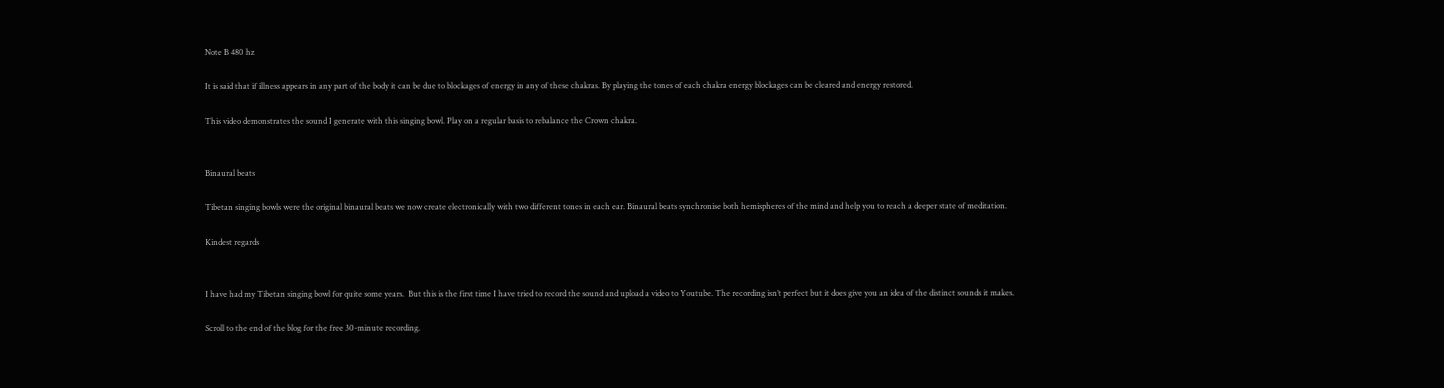Note B 480 hz

It is said that if illness appears in any part of the body it can be due to blockages of energy in any of these chakras. By playing the tones of each chakra energy blockages can be cleared and energy restored.

This video demonstrates the sound I generate with this singing bowl. Play on a regular basis to rebalance the Crown chakra.


Binaural beats

Tibetan singing bowls were the original binaural beats we now create electronically with two different tones in each ear. Binaural beats synchronise both hemispheres of the mind and help you to reach a deeper state of meditation.

Kindest regards


I have had my Tibetan singing bowl for quite some years.  But this is the first time I have tried to record the sound and upload a video to Youtube. The recording isn’t perfect but it does give you an idea of the distinct sounds it makes.

Scroll to the end of the blog for the free 30-minute recording.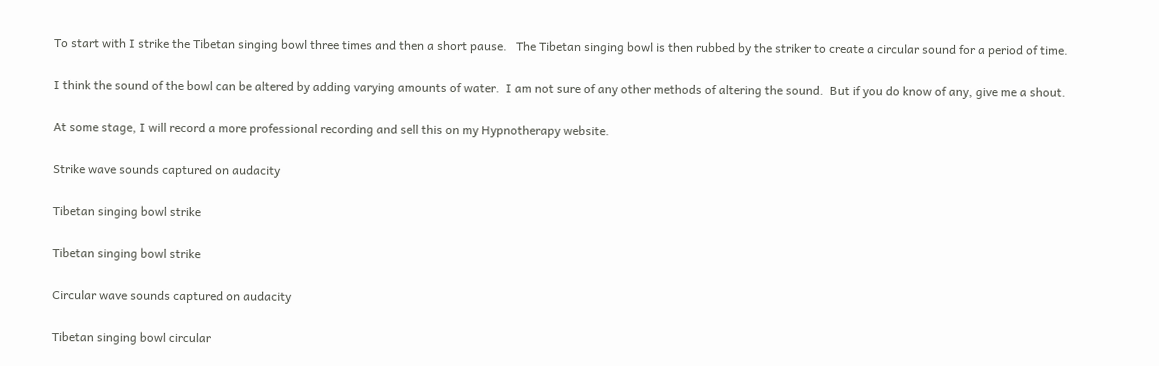To start with I strike the Tibetan singing bowl three times and then a short pause.   The Tibetan singing bowl is then rubbed by the striker to create a circular sound for a period of time.

I think the sound of the bowl can be altered by adding varying amounts of water.  I am not sure of any other methods of altering the sound.  But if you do know of any, give me a shout.

At some stage, I will record a more professional recording and sell this on my Hypnotherapy website.

Strike wave sounds captured on audacity

Tibetan singing bowl strike

Tibetan singing bowl strike

Circular wave sounds captured on audacity

Tibetan singing bowl circular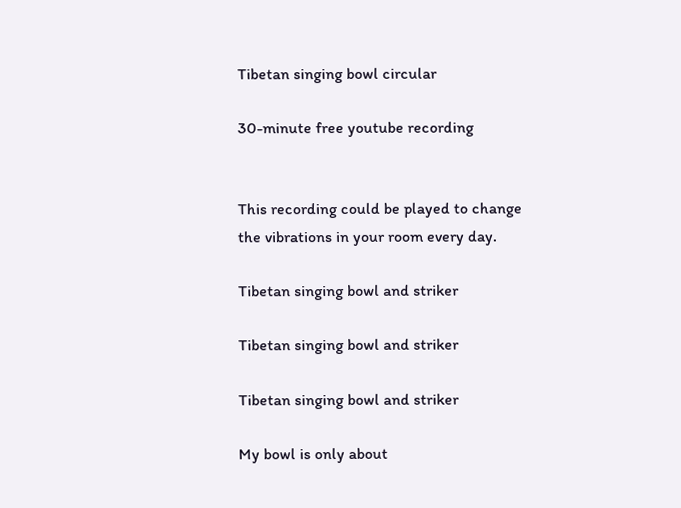Tibetan singing bowl circular

30-minute free youtube recording


This recording could be played to change the vibrations in your room every day.

Tibetan singing bowl and striker

Tibetan singing bowl and striker

Tibetan singing bowl and striker

My bowl is only about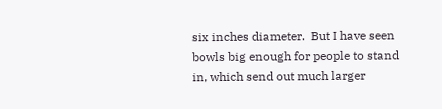six inches diameter.  But I have seen bowls big enough for people to stand in, which send out much larger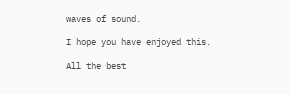waves of sound.

I hope you have enjoyed this.

All the best